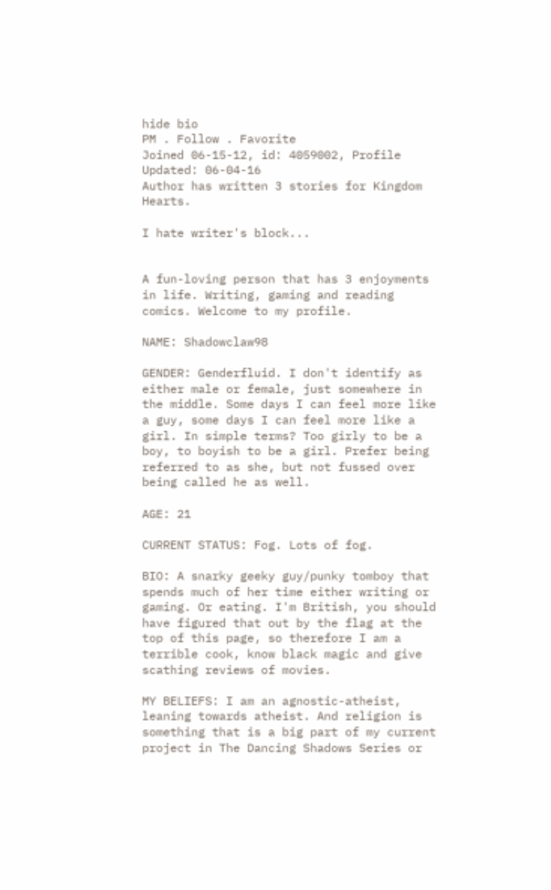hide bio
PM . Follow . Favorite
Joined 06-15-12, id: 4059002, Profile Updated: 06-04-16
Author has written 3 stories for Kingdom Hearts.

I hate writer's block...


A fun-loving person that has 3 enjoyments in life. Writing, gaming and reading comics. Welcome to my profile.

NAME: Shadowclaw98

GENDER: Genderfluid. I don't identify as either male or female, just somewhere in the middle. Some days I can feel more like a guy, some days I can feel more like a girl. In simple terms? Too girly to be a boy, to boyish to be a girl. Prefer being referred to as she, but not fussed over being called he as well.

AGE: 21

CURRENT STATUS: Fog. Lots of fog.

BIO: A snarky geeky guy/punky tomboy that spends much of her time either writing or gaming. Or eating. I'm British, you should have figured that out by the flag at the top of this page, so therefore I am a terrible cook, know black magic and give scathing reviews of movies.

MY BELIEFS: I am an agnostic-atheist, leaning towards atheist. And religion is something that is a big part of my current project in The Dancing Shadows Series or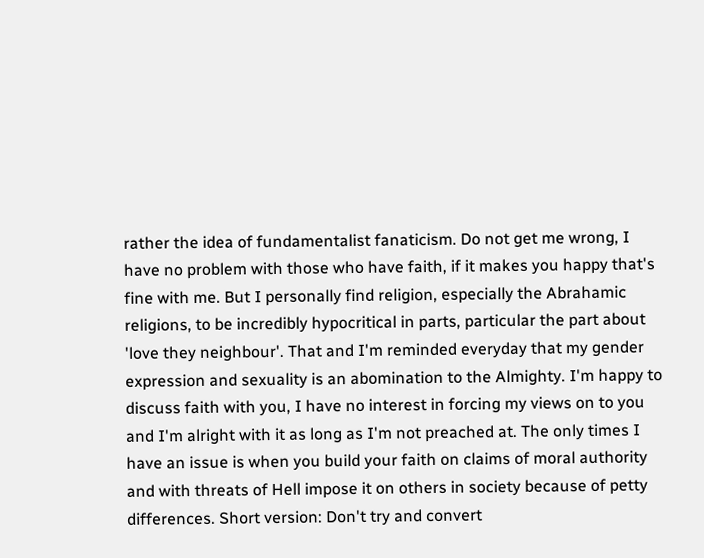rather the idea of fundamentalist fanaticism. Do not get me wrong, I have no problem with those who have faith, if it makes you happy that's fine with me. But I personally find religion, especially the Abrahamic religions, to be incredibly hypocritical in parts, particular the part about 'love they neighbour'. That and I'm reminded everyday that my gender expression and sexuality is an abomination to the Almighty. I'm happy to discuss faith with you, I have no interest in forcing my views on to you and I'm alright with it as long as I'm not preached at. The only times I have an issue is when you build your faith on claims of moral authority and with threats of Hell impose it on others in society because of petty differences. Short version: Don't try and convert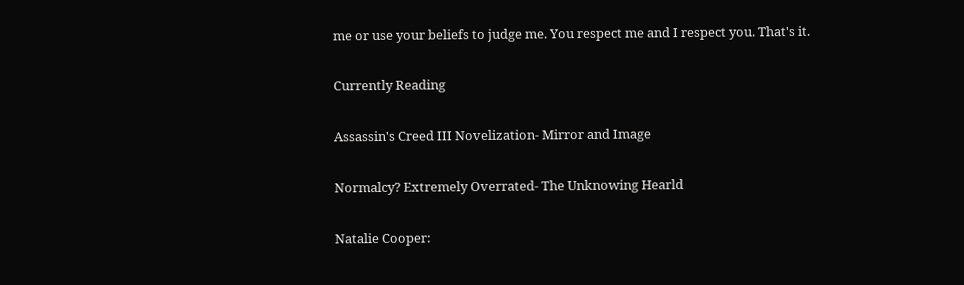me or use your beliefs to judge me. You respect me and I respect you. That's it.

Currently Reading

Assassin's Creed III Novelization- Mirror and Image

Normalcy? Extremely Overrated- The Unknowing Hearld

Natalie Cooper: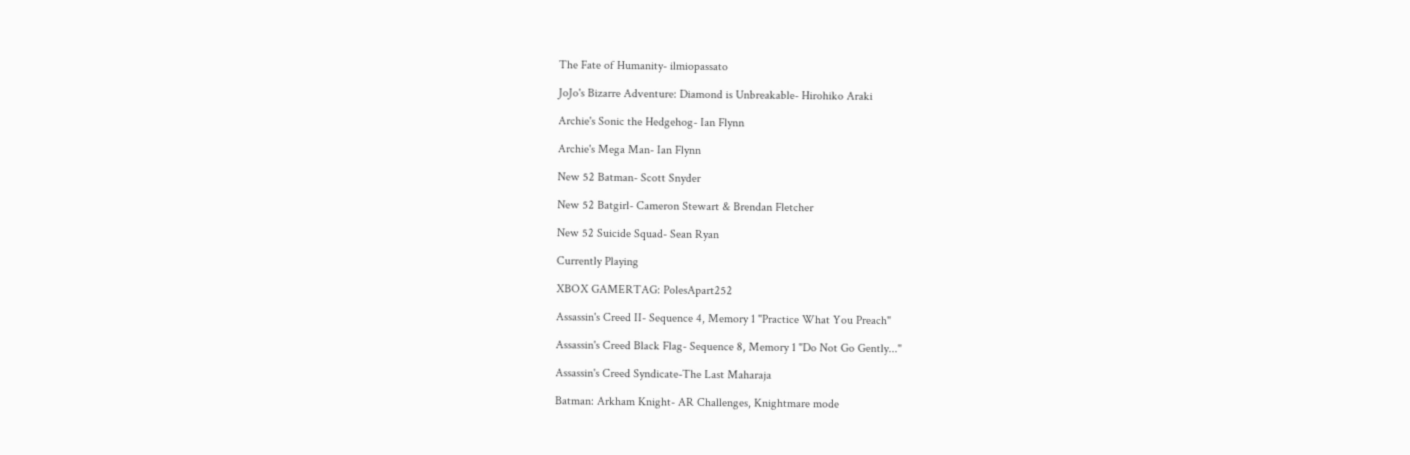The Fate of Humanity- ilmiopassato

JoJo's Bizarre Adventure: Diamond is Unbreakable- Hirohiko Araki

Archie's Sonic the Hedgehog- Ian Flynn

Archie's Mega Man- Ian Flynn

New 52 Batman- Scott Snyder

New 52 Batgirl- Cameron Stewart & Brendan Fletcher

New 52 Suicide Squad- Sean Ryan

Currently Playing

XBOX GAMERTAG: PolesApart252

Assassin's Creed II- Sequence 4, Memory 1 "Practice What You Preach"

Assassin's Creed Black Flag- Sequence 8, Memory 1 "Do Not Go Gently..."

Assassin's Creed Syndicate-The Last Maharaja

Batman: Arkham Knight- AR Challenges, Knightmare mode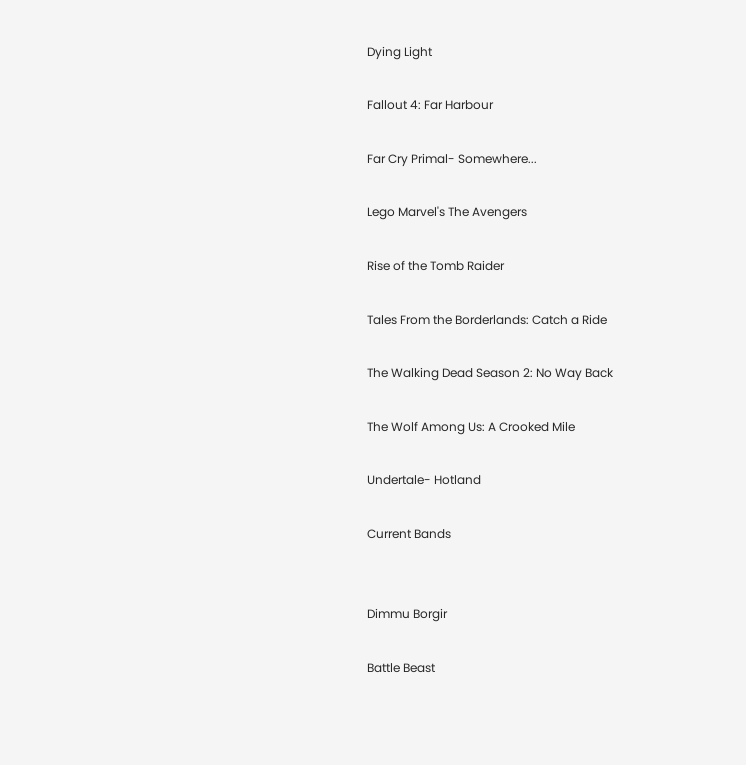Dying Light

Fallout 4: Far Harbour

Far Cry Primal- Somewhere...

Lego Marvel's The Avengers

Rise of the Tomb Raider

Tales From the Borderlands: Catch a Ride

The Walking Dead Season 2: No Way Back

The Wolf Among Us: A Crooked Mile

Undertale- Hotland

Current Bands


Dimmu Borgir

Battle Beast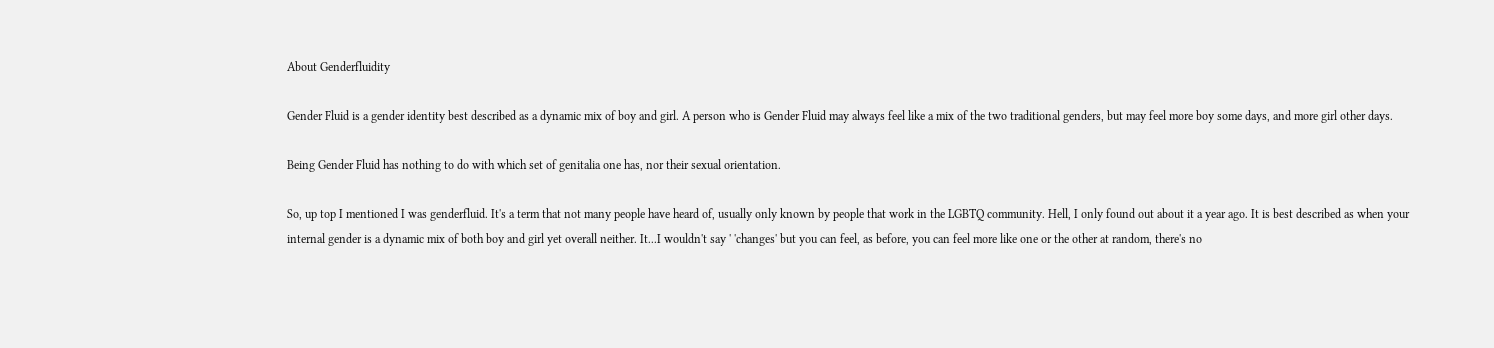About Genderfluidity

Gender Fluid is a gender identity best described as a dynamic mix of boy and girl. A person who is Gender Fluid may always feel like a mix of the two traditional genders, but may feel more boy some days, and more girl other days.

Being Gender Fluid has nothing to do with which set of genitalia one has, nor their sexual orientation.

So, up top I mentioned I was genderfluid. It's a term that not many people have heard of, usually only known by people that work in the LGBTQ community. Hell, I only found out about it a year ago. It is best described as when your internal gender is a dynamic mix of both boy and girl yet overall neither. It...I wouldn't say ' 'changes' but you can feel, as before, you can feel more like one or the other at random, there's no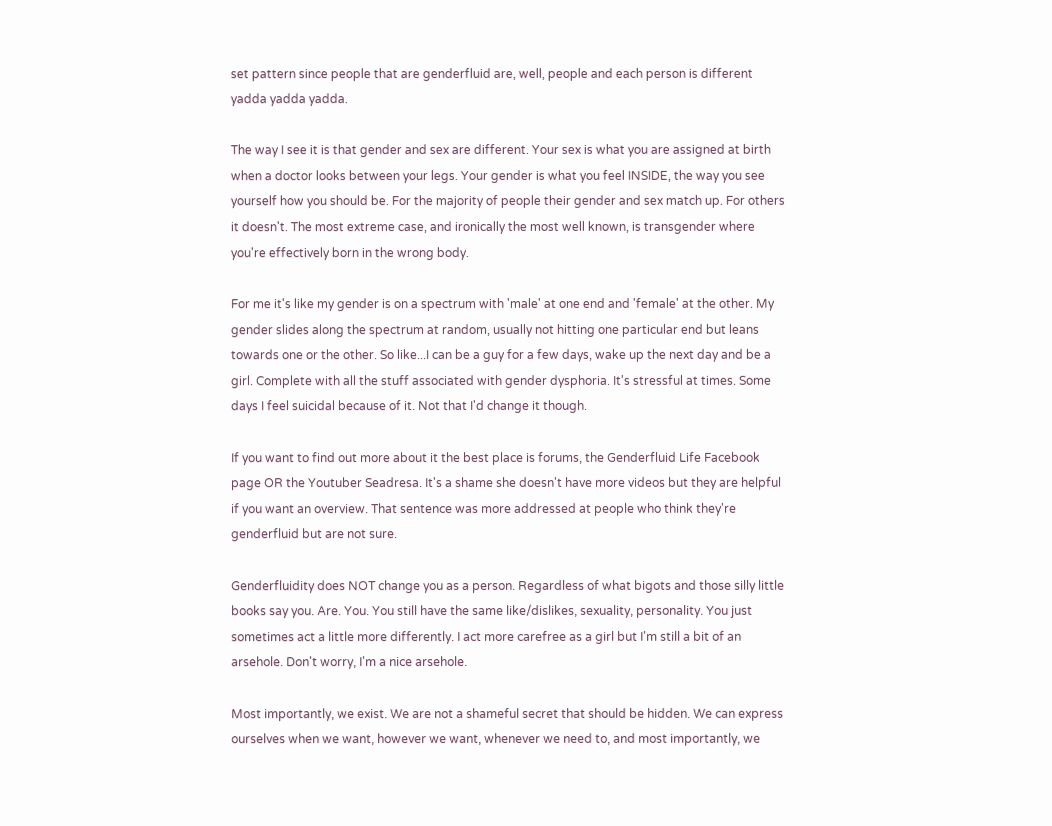set pattern since people that are genderfluid are, well, people and each person is different yadda yadda yadda.

The way I see it is that gender and sex are different. Your sex is what you are assigned at birth when a doctor looks between your legs. Your gender is what you feel INSIDE, the way you see yourself how you should be. For the majority of people their gender and sex match up. For others it doesn't. The most extreme case, and ironically the most well known, is transgender where you're effectively born in the wrong body.

For me it's like my gender is on a spectrum with 'male' at one end and 'female' at the other. My gender slides along the spectrum at random, usually not hitting one particular end but leans towards one or the other. So like...I can be a guy for a few days, wake up the next day and be a girl. Complete with all the stuff associated with gender dysphoria. It's stressful at times. Some days I feel suicidal because of it. Not that I'd change it though.

If you want to find out more about it the best place is forums, the Genderfluid Life Facebook page OR the Youtuber Seadresa. It's a shame she doesn't have more videos but they are helpful if you want an overview. That sentence was more addressed at people who think they're genderfluid but are not sure.

Genderfluidity does NOT change you as a person. Regardless of what bigots and those silly little books say you. Are. You. You still have the same like/dislikes, sexuality, personality. You just sometimes act a little more differently. I act more carefree as a girl but I'm still a bit of an arsehole. Don't worry, I'm a nice arsehole.

Most importantly, we exist. We are not a shameful secret that should be hidden. We can express ourselves when we want, however we want, whenever we need to, and most importantly, we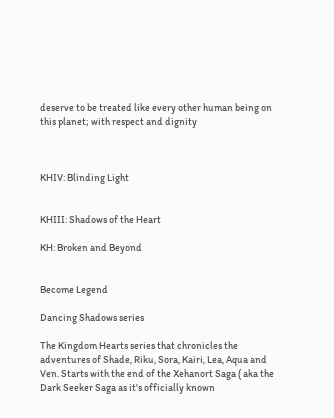deserve to be treated like every other human being on this planet; with respect and dignity



KHIV: Blinding Light


KHIII: Shadows of the Heart

KH: Broken and Beyond


Become Legend

Dancing Shadows series

The Kingdom Hearts series that chronicles the adventures of Shade, Riku, Sora, Kairi, Lea, Aqua and Ven. Starts with the end of the Xehanort Saga ( aka the Dark Seeker Saga as it's officially known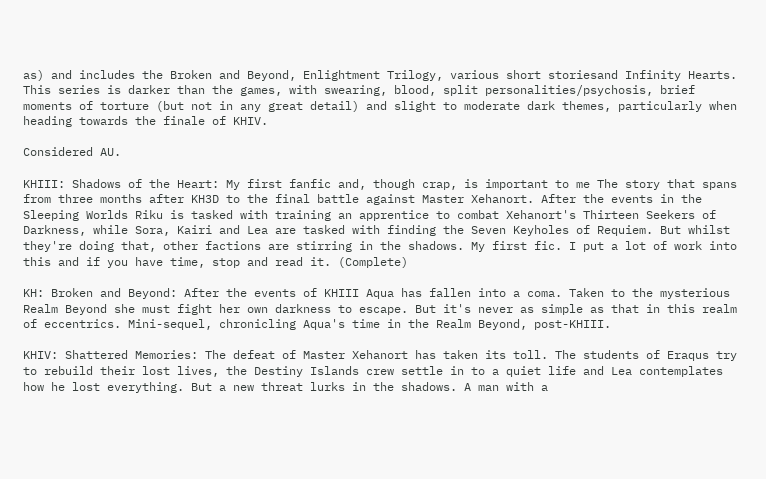as) and includes the Broken and Beyond, Enlightment Trilogy, various short storiesand Infinity Hearts. This series is darker than the games, with swearing, blood, split personalities/psychosis, brief moments of torture (but not in any great detail) and slight to moderate dark themes, particularly when heading towards the finale of KHIV.

Considered AU.

KHIII: Shadows of the Heart: My first fanfic and, though crap, is important to me The story that spans from three months after KH3D to the final battle against Master Xehanort. After the events in the Sleeping Worlds Riku is tasked with training an apprentice to combat Xehanort's Thirteen Seekers of Darkness, while Sora, Kairi and Lea are tasked with finding the Seven Keyholes of Requiem. But whilst they're doing that, other factions are stirring in the shadows. My first fic. I put a lot of work into this and if you have time, stop and read it. (Complete)

KH: Broken and Beyond: After the events of KHIII Aqua has fallen into a coma. Taken to the mysterious Realm Beyond she must fight her own darkness to escape. But it's never as simple as that in this realm of eccentrics. Mini-sequel, chronicling Aqua's time in the Realm Beyond, post-KHIII.

KHIV: Shattered Memories: The defeat of Master Xehanort has taken its toll. The students of Eraqus try to rebuild their lost lives, the Destiny Islands crew settle in to a quiet life and Lea contemplates how he lost everything. But a new threat lurks in the shadows. A man with a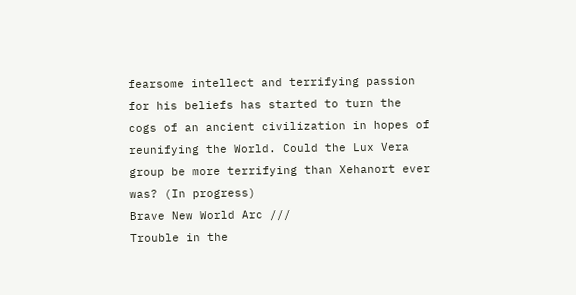fearsome intellect and terrifying passion for his beliefs has started to turn the cogs of an ancient civilization in hopes of reunifying the World. Could the Lux Vera group be more terrifying than Xehanort ever was? (In progress)
Brave New World Arc ///
Trouble in the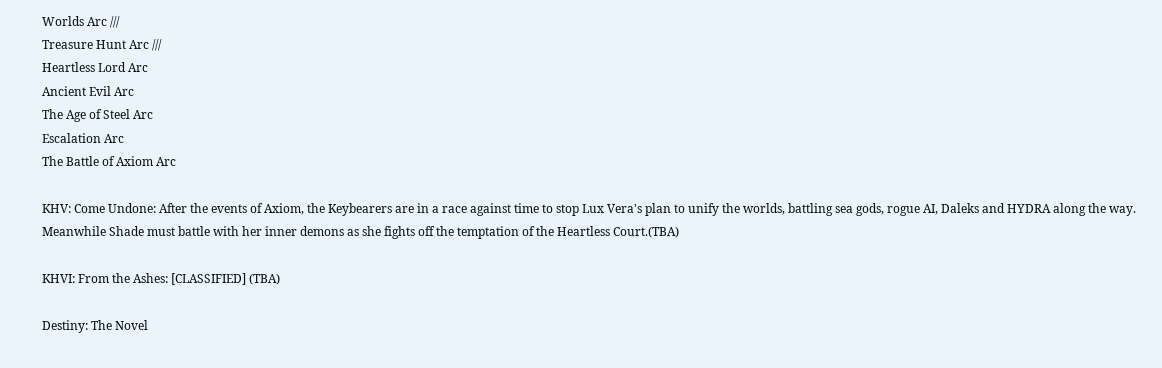Worlds Arc ///
Treasure Hunt Arc ///
Heartless Lord Arc
Ancient Evil Arc
The Age of Steel Arc
Escalation Arc
The Battle of Axiom Arc

KHV: Come Undone: After the events of Axiom, the Keybearers are in a race against time to stop Lux Vera's plan to unify the worlds, battling sea gods, rogue AI, Daleks and HYDRA along the way. Meanwhile Shade must battle with her inner demons as she fights off the temptation of the Heartless Court.(TBA)

KHVI: From the Ashes: [CLASSIFIED] (TBA)

Destiny: The Novel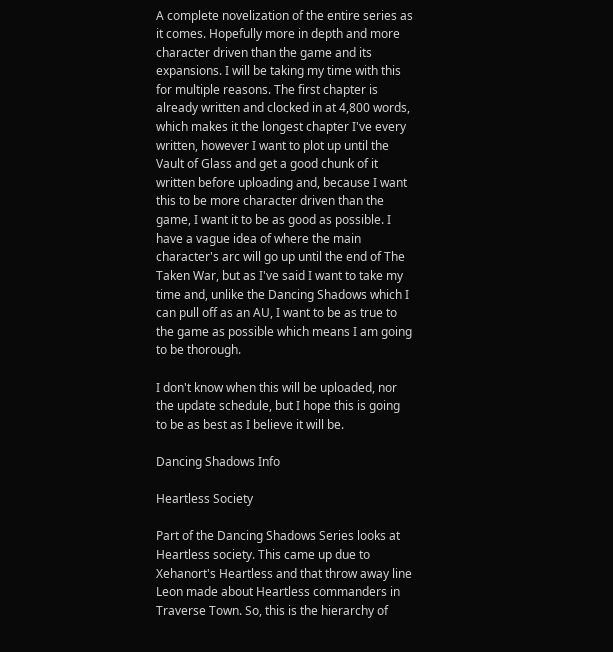A complete novelization of the entire series as it comes. Hopefully more in depth and more character driven than the game and its expansions. I will be taking my time with this for multiple reasons. The first chapter is already written and clocked in at 4,800 words, which makes it the longest chapter I've every written, however I want to plot up until the Vault of Glass and get a good chunk of it written before uploading and, because I want this to be more character driven than the game, I want it to be as good as possible. I have a vague idea of where the main character's arc will go up until the end of The Taken War, but as I've said I want to take my time and, unlike the Dancing Shadows which I can pull off as an AU, I want to be as true to the game as possible which means I am going to be thorough.

I don't know when this will be uploaded, nor the update schedule, but I hope this is going to be as best as I believe it will be.

Dancing Shadows Info

Heartless Society

Part of the Dancing Shadows Series looks at Heartless society. This came up due to Xehanort's Heartless and that throw away line Leon made about Heartless commanders in Traverse Town. So, this is the hierarchy of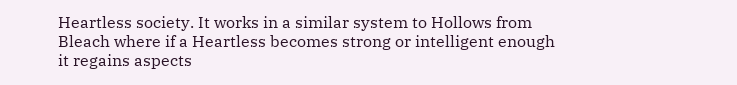Heartless society. It works in a similar system to Hollows from Bleach where if a Heartless becomes strong or intelligent enough it regains aspects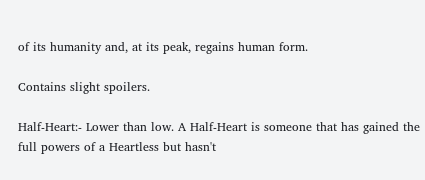of its humanity and, at its peak, regains human form.

Contains slight spoilers.

Half-Heart:- Lower than low. A Half-Heart is someone that has gained the full powers of a Heartless but hasn't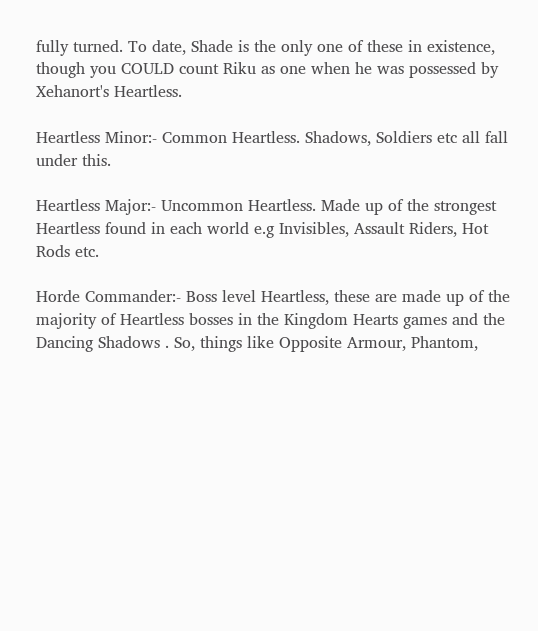fully turned. To date, Shade is the only one of these in existence, though you COULD count Riku as one when he was possessed by Xehanort's Heartless.

Heartless Minor:- Common Heartless. Shadows, Soldiers etc all fall under this.

Heartless Major:- Uncommon Heartless. Made up of the strongest Heartless found in each world e.g Invisibles, Assault Riders, Hot Rods etc.

Horde Commander:- Boss level Heartless, these are made up of the majority of Heartless bosses in the Kingdom Hearts games and the Dancing Shadows . So, things like Opposite Armour, Phantom,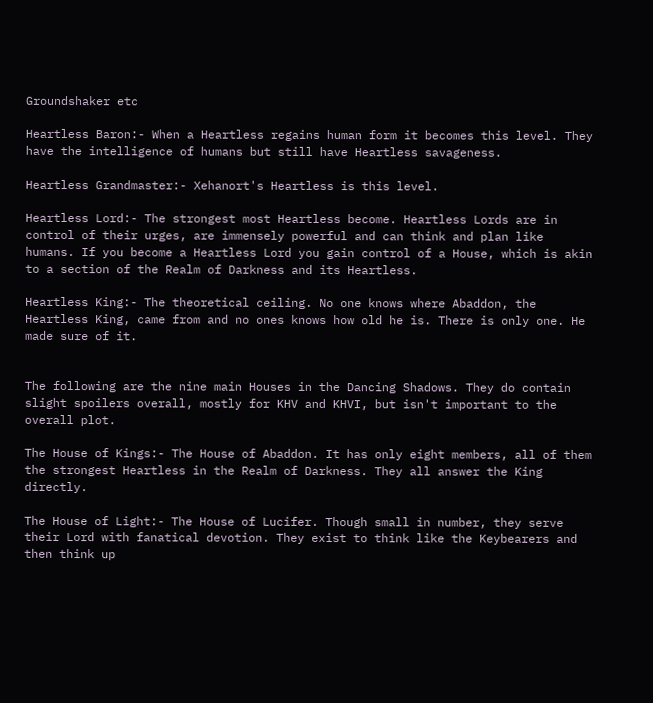Groundshaker etc

Heartless Baron:- When a Heartless regains human form it becomes this level. They have the intelligence of humans but still have Heartless savageness.

Heartless Grandmaster:- Xehanort's Heartless is this level.

Heartless Lord:- The strongest most Heartless become. Heartless Lords are in control of their urges, are immensely powerful and can think and plan like humans. If you become a Heartless Lord you gain control of a House, which is akin to a section of the Realm of Darkness and its Heartless.

Heartless King:- The theoretical ceiling. No one knows where Abaddon, the Heartless King, came from and no ones knows how old he is. There is only one. He made sure of it.


The following are the nine main Houses in the Dancing Shadows. They do contain slight spoilers overall, mostly for KHV and KHVI, but isn't important to the overall plot.

The House of Kings:- The House of Abaddon. It has only eight members, all of them the strongest Heartless in the Realm of Darkness. They all answer the King directly.

The House of Light:- The House of Lucifer. Though small in number, they serve their Lord with fanatical devotion. They exist to think like the Keybearers and then think up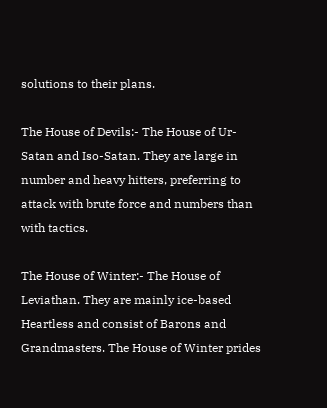solutions to their plans.

The House of Devils:- The House of Ur-Satan and Iso-Satan. They are large in number and heavy hitters, preferring to attack with brute force and numbers than with tactics.

The House of Winter:- The House of Leviathan. They are mainly ice-based Heartless and consist of Barons and Grandmasters. The House of Winter prides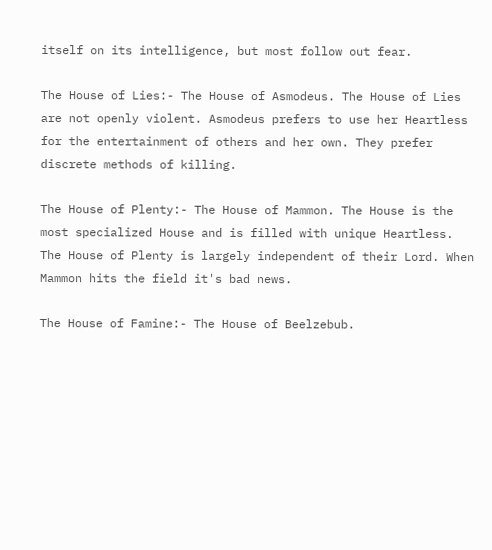itself on its intelligence, but most follow out fear.

The House of Lies:- The House of Asmodeus. The House of Lies are not openly violent. Asmodeus prefers to use her Heartless for the entertainment of others and her own. They prefer discrete methods of killing.

The House of Plenty:- The House of Mammon. The House is the most specialized House and is filled with unique Heartless. The House of Plenty is largely independent of their Lord. When Mammon hits the field it's bad news.

The House of Famine:- The House of Beelzebub.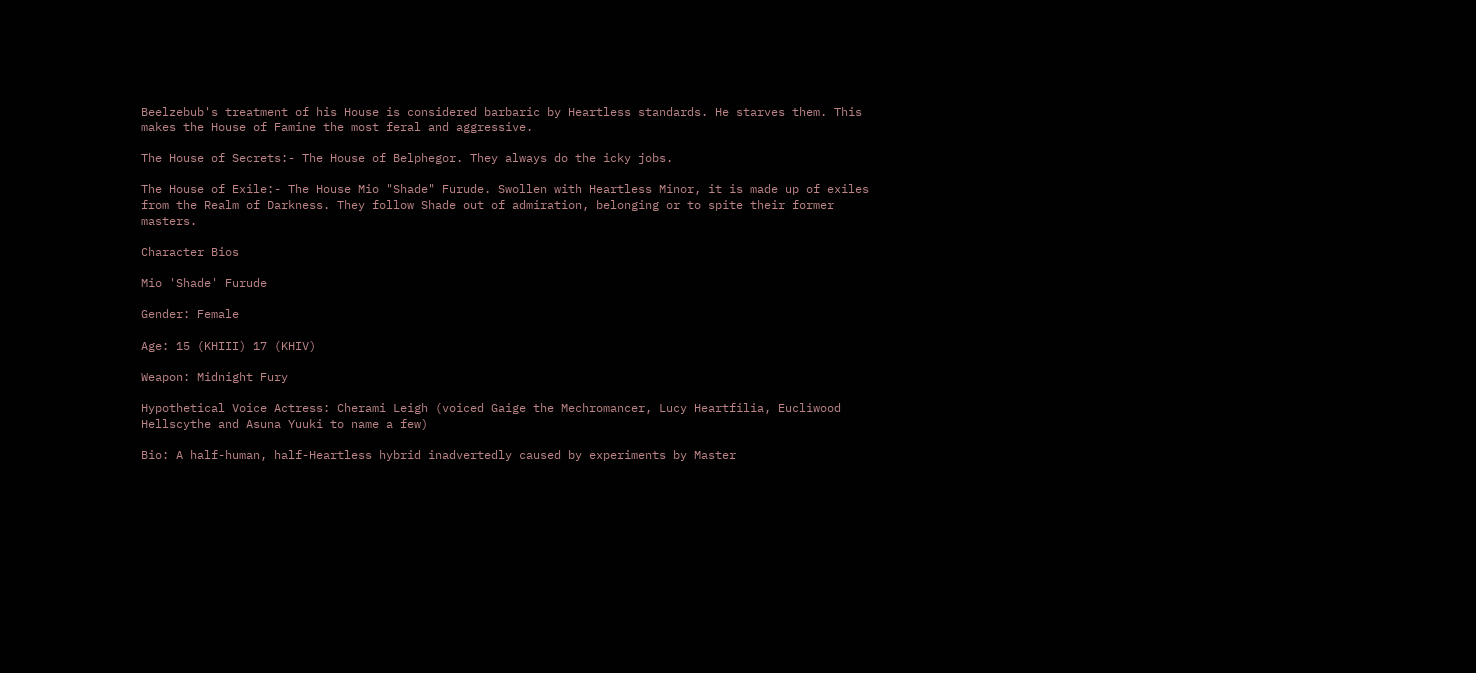Beelzebub's treatment of his House is considered barbaric by Heartless standards. He starves them. This makes the House of Famine the most feral and aggressive.

The House of Secrets:- The House of Belphegor. They always do the icky jobs.

The House of Exile:- The House Mio "Shade" Furude. Swollen with Heartless Minor, it is made up of exiles from the Realm of Darkness. They follow Shade out of admiration, belonging or to spite their former masters.

Character Bios

Mio 'Shade' Furude

Gender: Female

Age: 15 (KHIII) 17 (KHIV)

Weapon: Midnight Fury

Hypothetical Voice Actress: Cherami Leigh (voiced Gaige the Mechromancer, Lucy Heartfilia, Eucliwood Hellscythe and Asuna Yuuki to name a few)

Bio: A half-human, half-Heartless hybrid inadvertedly caused by experiments by Master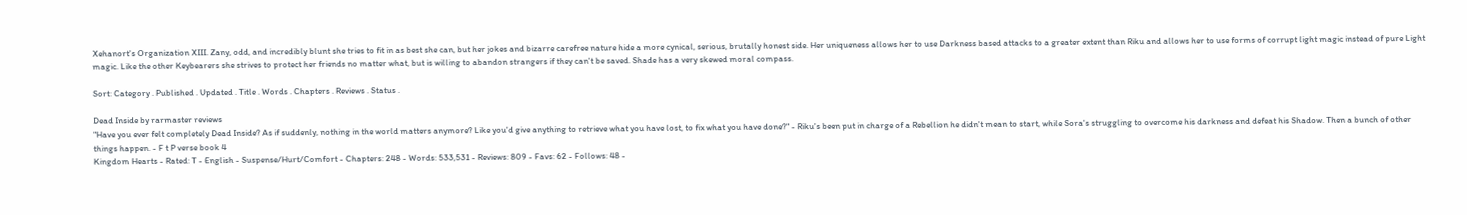Xehanort's Organization XIII. Zany, odd, and incredibly blunt she tries to fit in as best she can, but her jokes and bizarre carefree nature hide a more cynical, serious, brutally honest side. Her uniqueness allows her to use Darkness based attacks to a greater extent than Riku and allows her to use forms of corrupt light magic instead of pure Light magic. Like the other Keybearers she strives to protect her friends no matter what, but is willing to abandon strangers if they can't be saved. Shade has a very skewed moral compass.

Sort: Category . Published . Updated . Title . Words . Chapters . Reviews . Status .

Dead Inside by rarmaster reviews
"Have you ever felt completely Dead Inside? As if suddenly, nothing in the world matters anymore? Like you'd give anything to retrieve what you have lost, to fix what you have done?" - Riku's been put in charge of a Rebellion he didn't mean to start, while Sora's struggling to overcome his darkness and defeat his Shadow. Then a bunch of other things happen. - F t P verse book 4
Kingdom Hearts - Rated: T - English - Suspense/Hurt/Comfort - Chapters: 248 - Words: 533,531 - Reviews: 809 - Favs: 62 - Follows: 48 -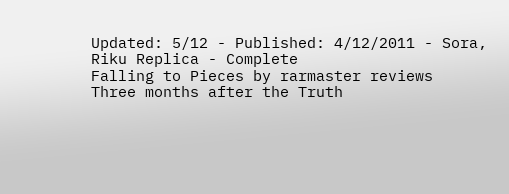Updated: 5/12 - Published: 4/12/2011 - Sora, Riku Replica - Complete
Falling to Pieces by rarmaster reviews
Three months after the Truth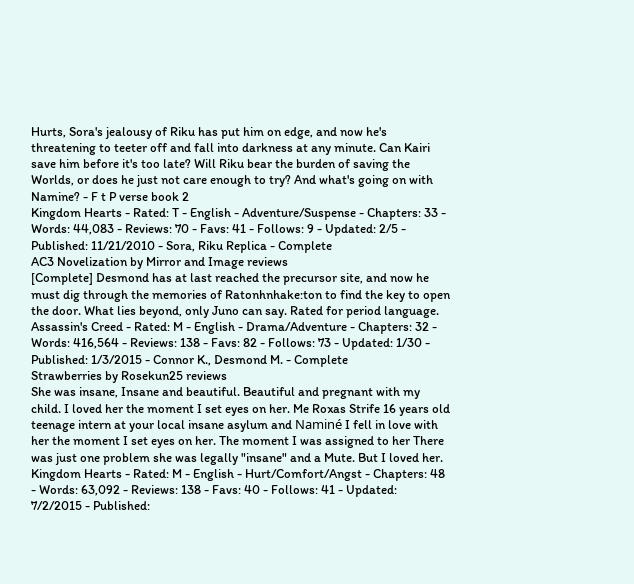Hurts, Sora's jealousy of Riku has put him on edge, and now he's threatening to teeter off and fall into darkness at any minute. Can Kairi save him before it's too late? Will Riku bear the burden of saving the Worlds, or does he just not care enough to try? And what's going on with Namine? - F t P verse book 2
Kingdom Hearts - Rated: T - English - Adventure/Suspense - Chapters: 33 - Words: 44,083 - Reviews: 70 - Favs: 41 - Follows: 9 - Updated: 2/5 - Published: 11/21/2010 - Sora, Riku Replica - Complete
AC3 Novelization by Mirror and Image reviews
[Complete] Desmond has at last reached the precursor site, and now he must dig through the memories of Ratonhnhake:ton to find the key to open the door. What lies beyond, only Juno can say. Rated for period language.
Assassin's Creed - Rated: M - English - Drama/Adventure - Chapters: 32 - Words: 416,564 - Reviews: 138 - Favs: 82 - Follows: 73 - Updated: 1/30 - Published: 1/3/2015 - Connor K., Desmond M. - Complete
Strawberries by Rosekun25 reviews
She was insane, Insane and beautiful. Beautiful and pregnant with my child. I loved her the moment I set eyes on her. Me Roxas Strife 16 years old teenage intern at your local insane asylum and Naminé I fell in love with her the moment I set eyes on her. The moment I was assigned to her There was just one problem she was legally "insane" and a Mute. But I loved her.
Kingdom Hearts - Rated: M - English - Hurt/Comfort/Angst - Chapters: 48 - Words: 63,092 - Reviews: 138 - Favs: 40 - Follows: 41 - Updated: 7/2/2015 - Published: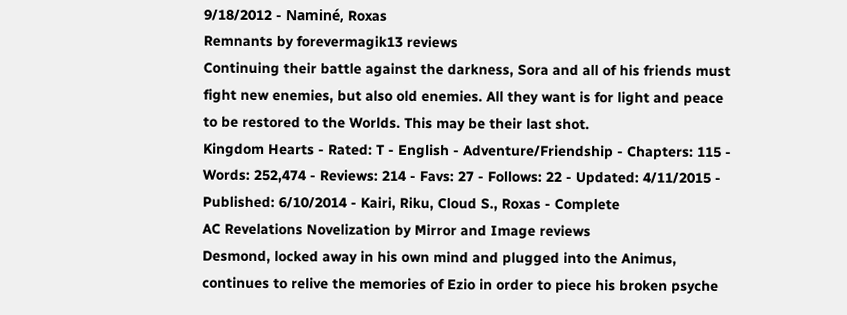9/18/2012 - Naminé, Roxas
Remnants by forevermagik13 reviews
Continuing their battle against the darkness, Sora and all of his friends must fight new enemies, but also old enemies. All they want is for light and peace to be restored to the Worlds. This may be their last shot.
Kingdom Hearts - Rated: T - English - Adventure/Friendship - Chapters: 115 - Words: 252,474 - Reviews: 214 - Favs: 27 - Follows: 22 - Updated: 4/11/2015 - Published: 6/10/2014 - Kairi, Riku, Cloud S., Roxas - Complete
AC Revelations Novelization by Mirror and Image reviews
Desmond, locked away in his own mind and plugged into the Animus, continues to relive the memories of Ezio in order to piece his broken psyche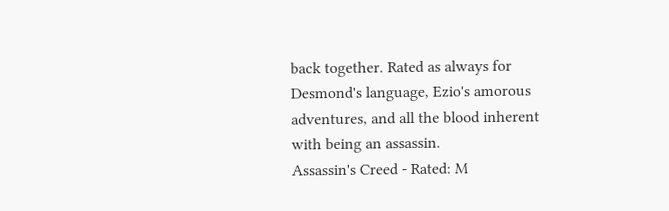back together. Rated as always for Desmond's language, Ezio's amorous adventures, and all the blood inherent with being an assassin.
Assassin's Creed - Rated: M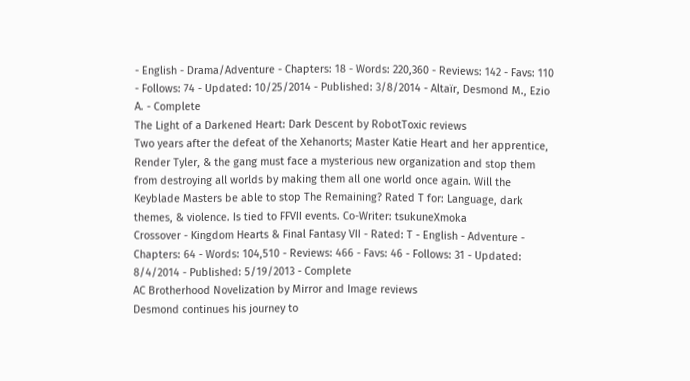- English - Drama/Adventure - Chapters: 18 - Words: 220,360 - Reviews: 142 - Favs: 110 - Follows: 74 - Updated: 10/25/2014 - Published: 3/8/2014 - Altaïr, Desmond M., Ezio A. - Complete
The Light of a Darkened Heart: Dark Descent by RobotToxic reviews
Two years after the defeat of the Xehanorts; Master Katie Heart and her apprentice, Render Tyler, & the gang must face a mysterious new organization and stop them from destroying all worlds by making them all one world once again. Will the Keyblade Masters be able to stop The Remaining? Rated T for: Language, dark themes, & violence. Is tied to FFVII events. Co-Writer: tsukuneXmoka
Crossover - Kingdom Hearts & Final Fantasy VII - Rated: T - English - Adventure - Chapters: 64 - Words: 104,510 - Reviews: 466 - Favs: 46 - Follows: 31 - Updated: 8/4/2014 - Published: 5/19/2013 - Complete
AC Brotherhood Novelization by Mirror and Image reviews
Desmond continues his journey to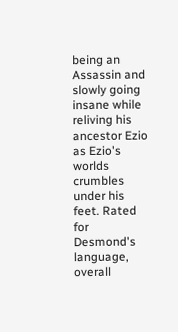being an Assassin and slowly going insane while reliving his ancestor Ezio as Ezio's worlds crumbles under his feet. Rated for Desmond's language, overall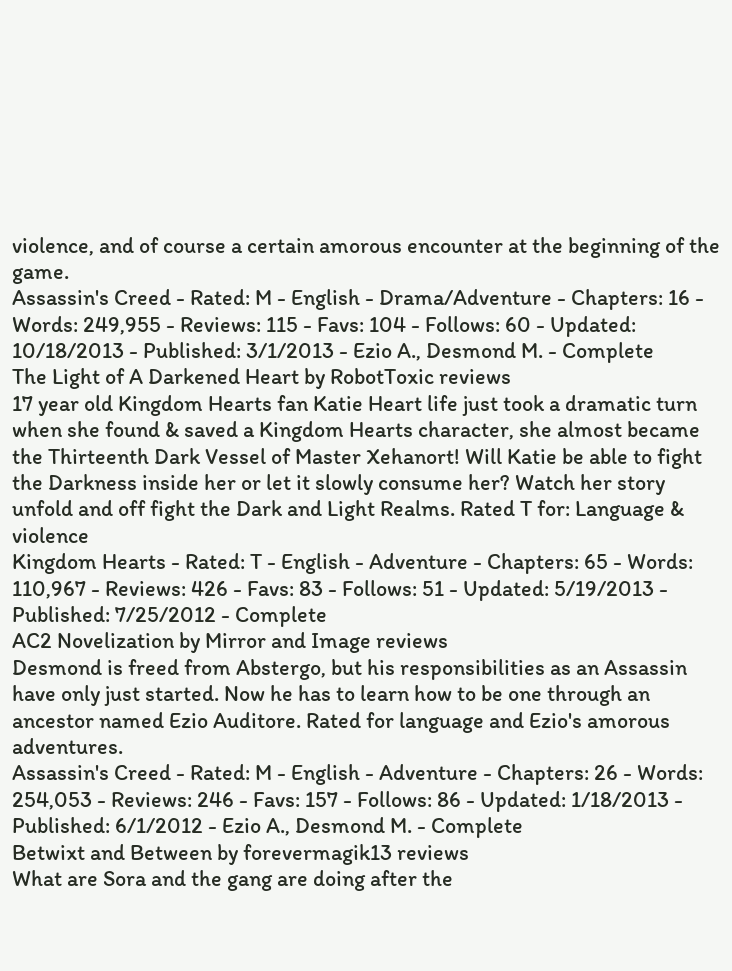violence, and of course a certain amorous encounter at the beginning of the game.
Assassin's Creed - Rated: M - English - Drama/Adventure - Chapters: 16 - Words: 249,955 - Reviews: 115 - Favs: 104 - Follows: 60 - Updated: 10/18/2013 - Published: 3/1/2013 - Ezio A., Desmond M. - Complete
The Light of A Darkened Heart by RobotToxic reviews
17 year old Kingdom Hearts fan Katie Heart life just took a dramatic turn when she found & saved a Kingdom Hearts character, she almost became the Thirteenth Dark Vessel of Master Xehanort! Will Katie be able to fight the Darkness inside her or let it slowly consume her? Watch her story unfold and off fight the Dark and Light Realms. Rated T for: Language & violence
Kingdom Hearts - Rated: T - English - Adventure - Chapters: 65 - Words: 110,967 - Reviews: 426 - Favs: 83 - Follows: 51 - Updated: 5/19/2013 - Published: 7/25/2012 - Complete
AC2 Novelization by Mirror and Image reviews
Desmond is freed from Abstergo, but his responsibilities as an Assassin have only just started. Now he has to learn how to be one through an ancestor named Ezio Auditore. Rated for language and Ezio's amorous adventures.
Assassin's Creed - Rated: M - English - Adventure - Chapters: 26 - Words: 254,053 - Reviews: 246 - Favs: 157 - Follows: 86 - Updated: 1/18/2013 - Published: 6/1/2012 - Ezio A., Desmond M. - Complete
Betwixt and Between by forevermagik13 reviews
What are Sora and the gang are doing after the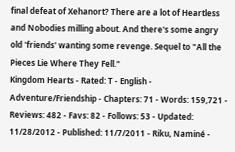final defeat of Xehanort? There are a lot of Heartless and Nobodies milling about. And there's some angry old 'friends' wanting some revenge. Sequel to "All the Pieces Lie Where They Fell."
Kingdom Hearts - Rated: T - English - Adventure/Friendship - Chapters: 71 - Words: 159,721 - Reviews: 482 - Favs: 82 - Follows: 53 - Updated: 11/28/2012 - Published: 11/7/2011 - Riku, Naminé -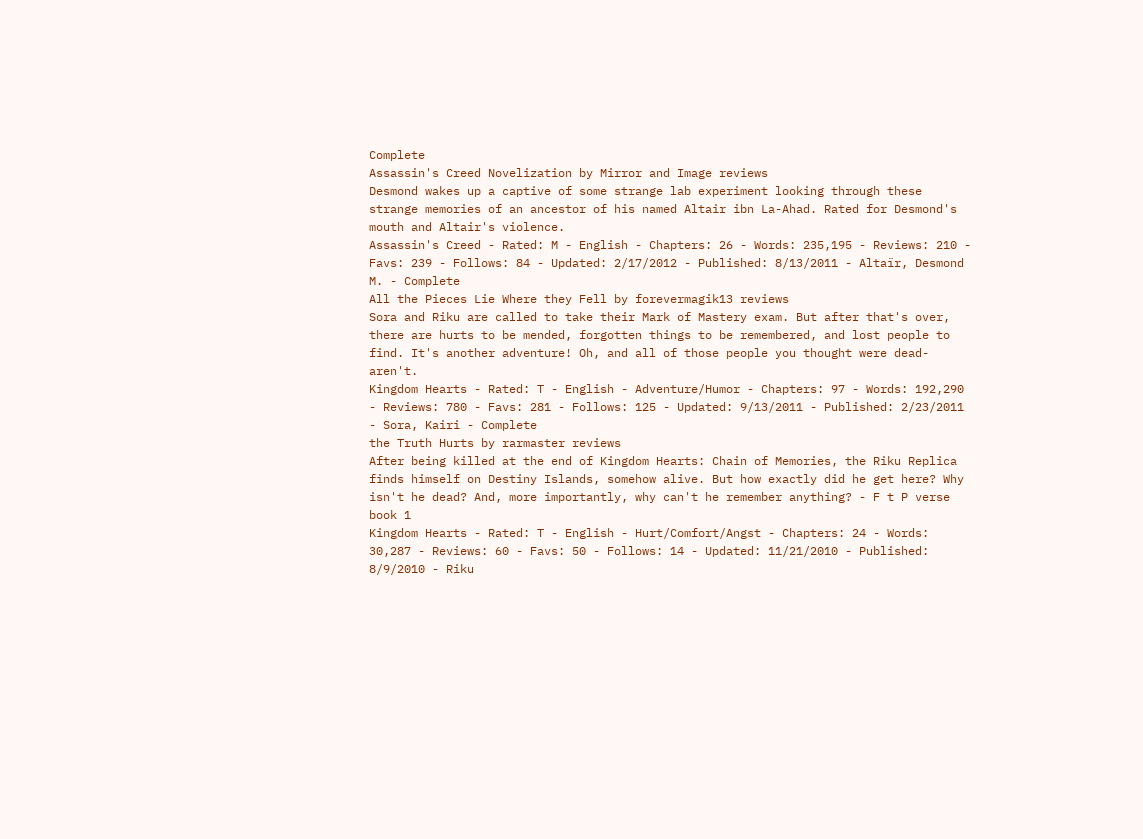Complete
Assassin's Creed Novelization by Mirror and Image reviews
Desmond wakes up a captive of some strange lab experiment looking through these strange memories of an ancestor of his named Altair ibn La-Ahad. Rated for Desmond's mouth and Altair's violence.
Assassin's Creed - Rated: M - English - Chapters: 26 - Words: 235,195 - Reviews: 210 - Favs: 239 - Follows: 84 - Updated: 2/17/2012 - Published: 8/13/2011 - Altaïr, Desmond M. - Complete
All the Pieces Lie Where they Fell by forevermagik13 reviews
Sora and Riku are called to take their Mark of Mastery exam. But after that's over, there are hurts to be mended, forgotten things to be remembered, and lost people to find. It's another adventure! Oh, and all of those people you thought were dead-aren't.
Kingdom Hearts - Rated: T - English - Adventure/Humor - Chapters: 97 - Words: 192,290 - Reviews: 780 - Favs: 281 - Follows: 125 - Updated: 9/13/2011 - Published: 2/23/2011 - Sora, Kairi - Complete
the Truth Hurts by rarmaster reviews
After being killed at the end of Kingdom Hearts: Chain of Memories, the Riku Replica finds himself on Destiny Islands, somehow alive. But how exactly did he get here? Why isn't he dead? And, more importantly, why can't he remember anything? - F t P verse book 1
Kingdom Hearts - Rated: T - English - Hurt/Comfort/Angst - Chapters: 24 - Words: 30,287 - Reviews: 60 - Favs: 50 - Follows: 14 - Updated: 11/21/2010 - Published: 8/9/2010 - Riku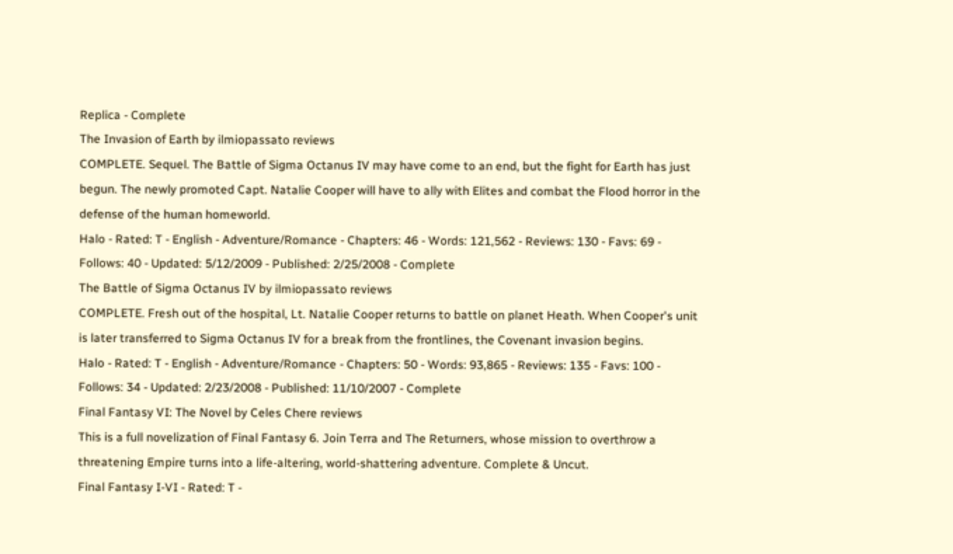Replica - Complete
The Invasion of Earth by ilmiopassato reviews
COMPLETE. Sequel. The Battle of Sigma Octanus IV may have come to an end, but the fight for Earth has just begun. The newly promoted Capt. Natalie Cooper will have to ally with Elites and combat the Flood horror in the defense of the human homeworld.
Halo - Rated: T - English - Adventure/Romance - Chapters: 46 - Words: 121,562 - Reviews: 130 - Favs: 69 - Follows: 40 - Updated: 5/12/2009 - Published: 2/25/2008 - Complete
The Battle of Sigma Octanus IV by ilmiopassato reviews
COMPLETE. Fresh out of the hospital, Lt. Natalie Cooper returns to battle on planet Heath. When Cooper's unit is later transferred to Sigma Octanus IV for a break from the frontlines, the Covenant invasion begins.
Halo - Rated: T - English - Adventure/Romance - Chapters: 50 - Words: 93,865 - Reviews: 135 - Favs: 100 - Follows: 34 - Updated: 2/23/2008 - Published: 11/10/2007 - Complete
Final Fantasy VI: The Novel by Celes Chere reviews
This is a full novelization of Final Fantasy 6. Join Terra and The Returners, whose mission to overthrow a threatening Empire turns into a life-altering, world-shattering adventure. Complete & Uncut.
Final Fantasy I-VI - Rated: T -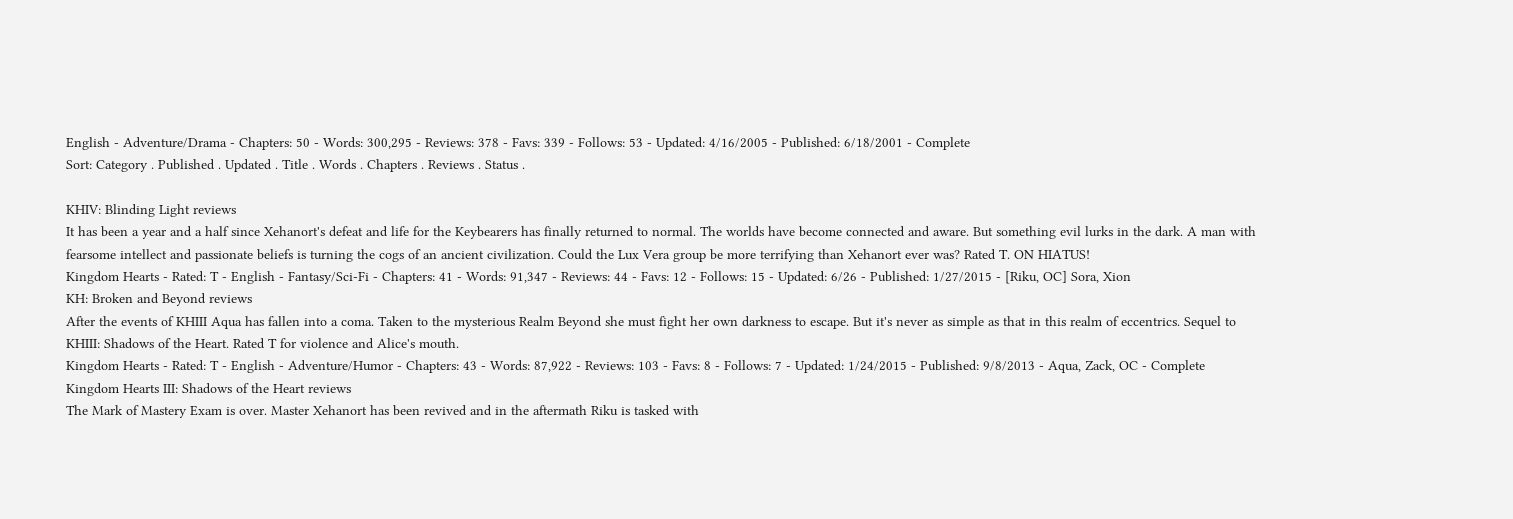English - Adventure/Drama - Chapters: 50 - Words: 300,295 - Reviews: 378 - Favs: 339 - Follows: 53 - Updated: 4/16/2005 - Published: 6/18/2001 - Complete
Sort: Category . Published . Updated . Title . Words . Chapters . Reviews . Status .

KHIV: Blinding Light reviews
It has been a year and a half since Xehanort's defeat and life for the Keybearers has finally returned to normal. The worlds have become connected and aware. But something evil lurks in the dark. A man with fearsome intellect and passionate beliefs is turning the cogs of an ancient civilization. Could the Lux Vera group be more terrifying than Xehanort ever was? Rated T. ON HIATUS!
Kingdom Hearts - Rated: T - English - Fantasy/Sci-Fi - Chapters: 41 - Words: 91,347 - Reviews: 44 - Favs: 12 - Follows: 15 - Updated: 6/26 - Published: 1/27/2015 - [Riku, OC] Sora, Xion
KH: Broken and Beyond reviews
After the events of KHIII Aqua has fallen into a coma. Taken to the mysterious Realm Beyond she must fight her own darkness to escape. But it's never as simple as that in this realm of eccentrics. Sequel to KHIII: Shadows of the Heart. Rated T for violence and Alice's mouth.
Kingdom Hearts - Rated: T - English - Adventure/Humor - Chapters: 43 - Words: 87,922 - Reviews: 103 - Favs: 8 - Follows: 7 - Updated: 1/24/2015 - Published: 9/8/2013 - Aqua, Zack, OC - Complete
Kingdom Hearts III: Shadows of the Heart reviews
The Mark of Mastery Exam is over. Master Xehanort has been revived and in the aftermath Riku is tasked with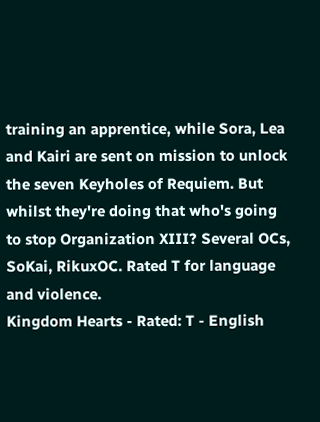training an apprentice, while Sora, Lea and Kairi are sent on mission to unlock the seven Keyholes of Requiem. But whilst they're doing that who's going to stop Organization XIII? Several OCs, SoKai, RikuxOC. Rated T for language and violence.
Kingdom Hearts - Rated: T - English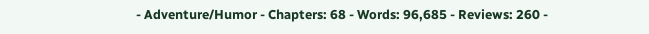- Adventure/Humor - Chapters: 68 - Words: 96,685 - Reviews: 260 -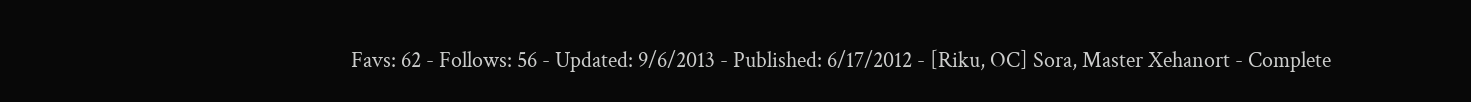Favs: 62 - Follows: 56 - Updated: 9/6/2013 - Published: 6/17/2012 - [Riku, OC] Sora, Master Xehanort - Complete